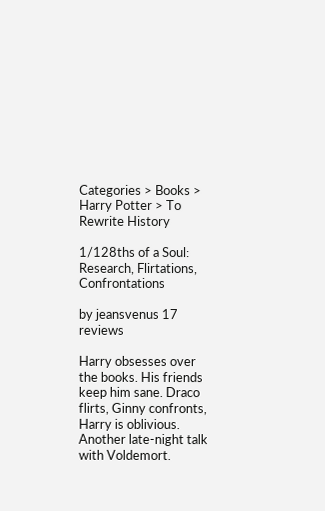Categories > Books > Harry Potter > To Rewrite History

1/128ths of a Soul: Research, Flirtations, Confrontations

by jeansvenus 17 reviews

Harry obsesses over the books. His friends keep him sane. Draco flirts, Ginny confronts, Harry is oblivious. Another late-night talk with Voldemort.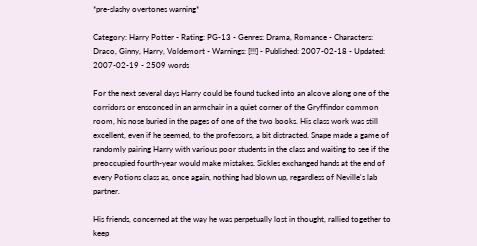*pre-slashy overtones warning*

Category: Harry Potter - Rating: PG-13 - Genres: Drama, Romance - Characters: Draco, Ginny, Harry, Voldemort - Warnings: [!!!] - Published: 2007-02-18 - Updated: 2007-02-19 - 2509 words

For the next several days Harry could be found tucked into an alcove along one of the corridors or ensconced in an armchair in a quiet corner of the Gryffindor common room, his nose buried in the pages of one of the two books. His class work was still excellent, even if he seemed, to the professors, a bit distracted. Snape made a game of randomly pairing Harry with various poor students in the class and waiting to see if the preoccupied fourth-year would make mistakes. Sickles exchanged hands at the end of every Potions class as, once again, nothing had blown up, regardless of Neville's lab partner.

His friends, concerned at the way he was perpetually lost in thought, rallied together to keep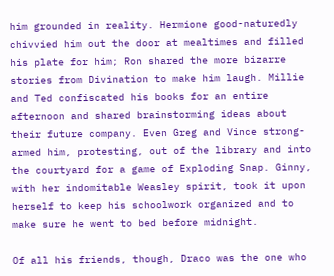him grounded in reality. Hermione good-naturedly chivvied him out the door at mealtimes and filled his plate for him; Ron shared the more bizarre stories from Divination to make him laugh. Millie and Ted confiscated his books for an entire afternoon and shared brainstorming ideas about their future company. Even Greg and Vince strong-armed him, protesting, out of the library and into the courtyard for a game of Exploding Snap. Ginny, with her indomitable Weasley spirit, took it upon herself to keep his schoolwork organized and to make sure he went to bed before midnight.

Of all his friends, though, Draco was the one who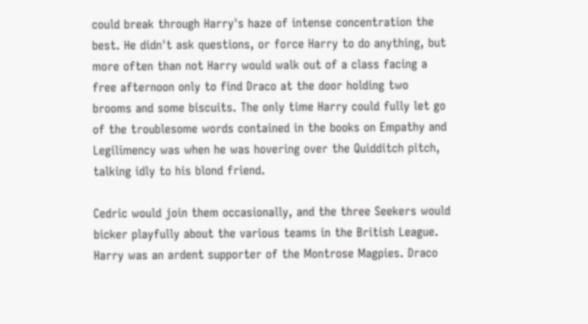could break through Harry's haze of intense concentration the best. He didn't ask questions, or force Harry to do anything, but more often than not Harry would walk out of a class facing a free afternoon only to find Draco at the door holding two brooms and some biscuits. The only time Harry could fully let go of the troublesome words contained in the books on Empathy and Legilimency was when he was hovering over the Quidditch pitch, talking idly to his blond friend.

Cedric would join them occasionally, and the three Seekers would bicker playfully about the various teams in the British League. Harry was an ardent supporter of the Montrose Magpies. Draco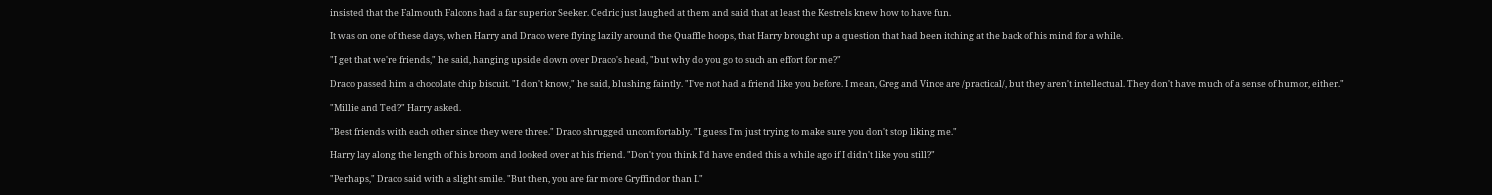insisted that the Falmouth Falcons had a far superior Seeker. Cedric just laughed at them and said that at least the Kestrels knew how to have fun.

It was on one of these days, when Harry and Draco were flying lazily around the Quaffle hoops, that Harry brought up a question that had been itching at the back of his mind for a while.

"I get that we're friends," he said, hanging upside down over Draco's head, "but why do you go to such an effort for me?"

Draco passed him a chocolate chip biscuit. "I don't know," he said, blushing faintly. "I've not had a friend like you before. I mean, Greg and Vince are /practical/, but they aren't intellectual. They don't have much of a sense of humor, either."

"Millie and Ted?" Harry asked.

"Best friends with each other since they were three." Draco shrugged uncomfortably. "I guess I'm just trying to make sure you don't stop liking me."

Harry lay along the length of his broom and looked over at his friend. "Don't you think I'd have ended this a while ago if I didn't like you still?"

"Perhaps," Draco said with a slight smile. "But then, you are far more Gryffindor than I."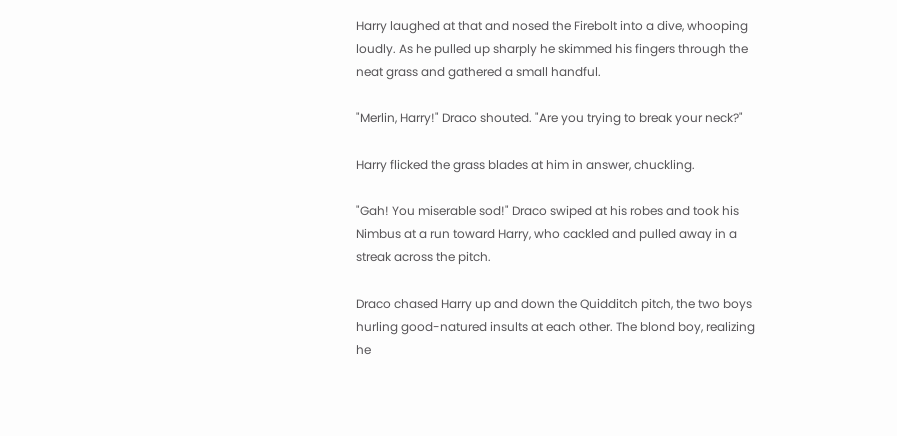Harry laughed at that and nosed the Firebolt into a dive, whooping loudly. As he pulled up sharply he skimmed his fingers through the neat grass and gathered a small handful.

"Merlin, Harry!" Draco shouted. "Are you trying to break your neck?"

Harry flicked the grass blades at him in answer, chuckling.

"Gah! You miserable sod!" Draco swiped at his robes and took his Nimbus at a run toward Harry, who cackled and pulled away in a streak across the pitch.

Draco chased Harry up and down the Quidditch pitch, the two boys hurling good-natured insults at each other. The blond boy, realizing he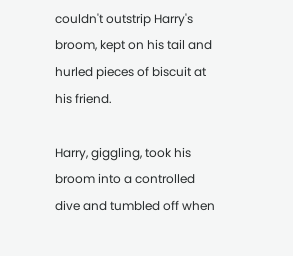couldn't outstrip Harry's broom, kept on his tail and hurled pieces of biscuit at his friend.

Harry, giggling, took his broom into a controlled dive and tumbled off when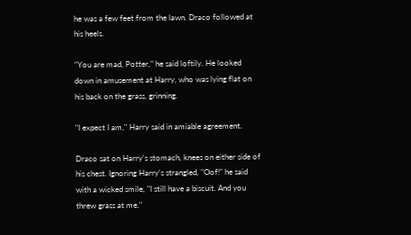he was a few feet from the lawn. Draco followed at his heels.

"You are mad, Potter," he said loftily. He looked down in amusement at Harry, who was lying flat on his back on the grass, grinning.

"I expect I am," Harry said in amiable agreement.

Draco sat on Harry's stomach, knees on either side of his chest. Ignoring Harry's strangled, "Oof!" he said with a wicked smile, "I still have a biscuit. And you threw grass at me."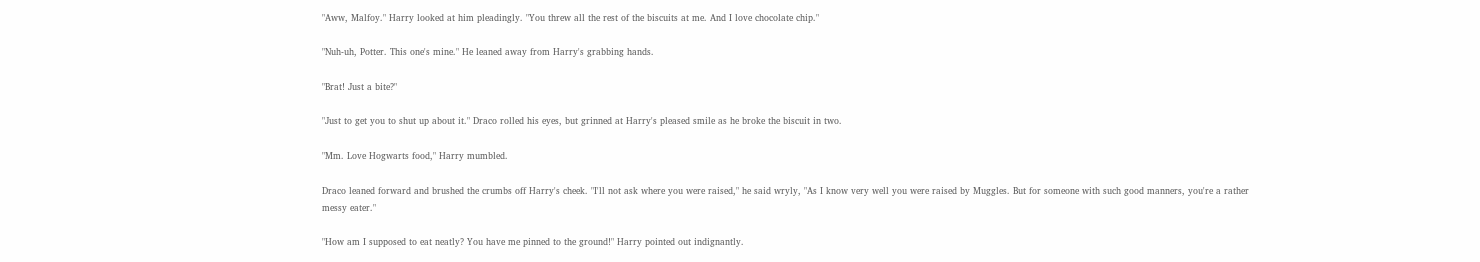"Aww, Malfoy." Harry looked at him pleadingly. "You threw all the rest of the biscuits at me. And I love chocolate chip."

"Nuh-uh, Potter. This one's mine." He leaned away from Harry's grabbing hands.

"Brat! Just a bite?"

"Just to get you to shut up about it." Draco rolled his eyes, but grinned at Harry's pleased smile as he broke the biscuit in two.

"Mm. Love Hogwarts food," Harry mumbled.

Draco leaned forward and brushed the crumbs off Harry's cheek. "I'll not ask where you were raised," he said wryly, "As I know very well you were raised by Muggles. But for someone with such good manners, you're a rather messy eater."

"How am I supposed to eat neatly? You have me pinned to the ground!" Harry pointed out indignantly.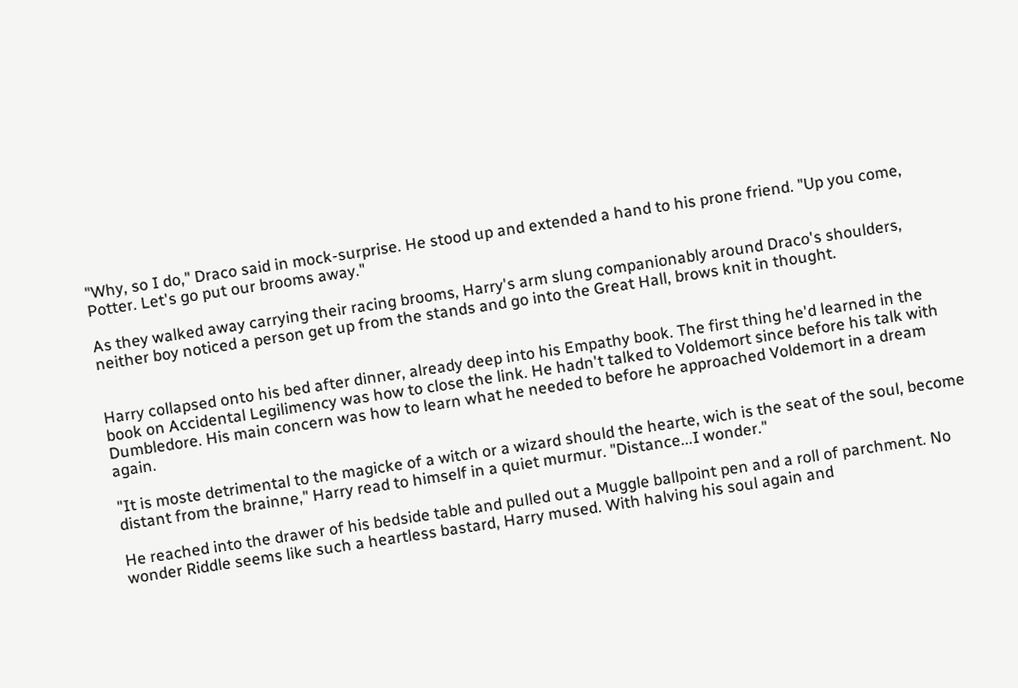"Why, so I do," Draco said in mock-surprise. He stood up and extended a hand to his prone friend. "Up you come, Potter. Let's go put our brooms away."

As they walked away carrying their racing brooms, Harry's arm slung companionably around Draco's shoulders, neither boy noticed a person get up from the stands and go into the Great Hall, brows knit in thought.


Harry collapsed onto his bed after dinner, already deep into his Empathy book. The first thing he'd learned in the book on Accidental Legilimency was how to close the link. He hadn't talked to Voldemort since before his talk with Dumbledore. His main concern was how to learn what he needed to before he approached Voldemort in a dream again.

"It is moste detrimental to the magicke of a witch or a wizard should the hearte, wich is the seat of the soul, become distant from the brainne," Harry read to himself in a quiet murmur. "Distance...I wonder."

He reached into the drawer of his bedside table and pulled out a Muggle ballpoint pen and a roll of parchment. No wonder Riddle seems like such a heartless bastard, Harry mused. With halving his soul again and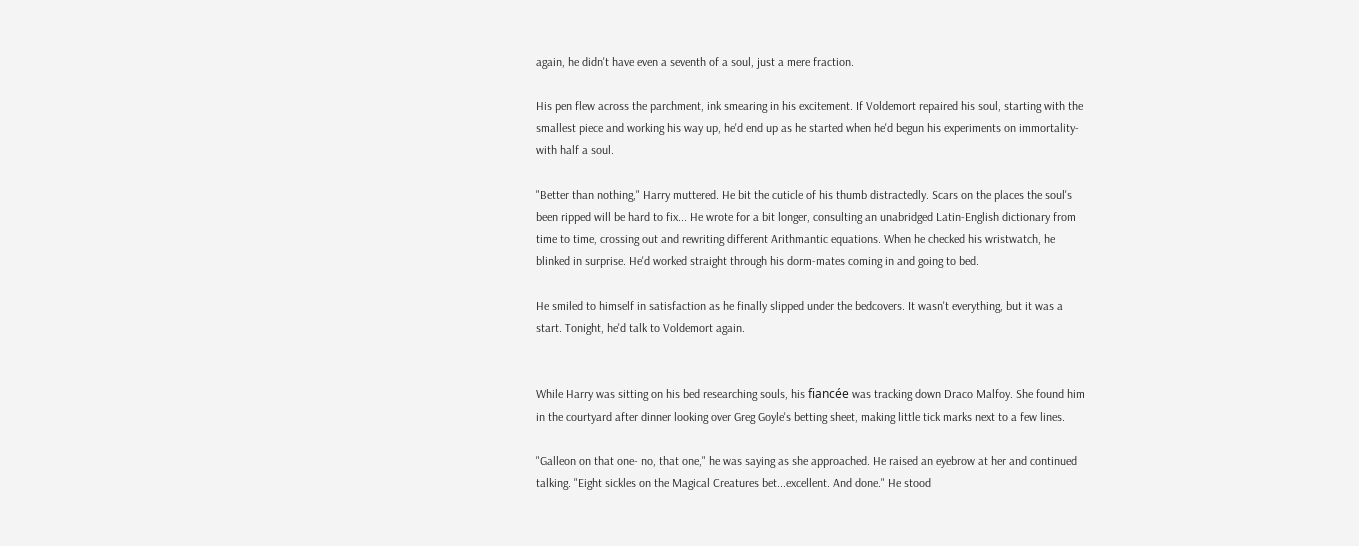again, he didn't have even a seventh of a soul, just a mere fraction.

His pen flew across the parchment, ink smearing in his excitement. If Voldemort repaired his soul, starting with the smallest piece and working his way up, he'd end up as he started when he'd begun his experiments on immortality- with half a soul.

"Better than nothing," Harry muttered. He bit the cuticle of his thumb distractedly. Scars on the places the soul's been ripped will be hard to fix... He wrote for a bit longer, consulting an unabridged Latin-English dictionary from time to time, crossing out and rewriting different Arithmantic equations. When he checked his wristwatch, he blinked in surprise. He'd worked straight through his dorm-mates coming in and going to bed.

He smiled to himself in satisfaction as he finally slipped under the bedcovers. It wasn't everything, but it was a start. Tonight, he'd talk to Voldemort again.


While Harry was sitting on his bed researching souls, his fiancée was tracking down Draco Malfoy. She found him in the courtyard after dinner looking over Greg Goyle's betting sheet, making little tick marks next to a few lines.

"Galleon on that one- no, that one," he was saying as she approached. He raised an eyebrow at her and continued talking. "Eight sickles on the Magical Creatures bet...excellent. And done." He stood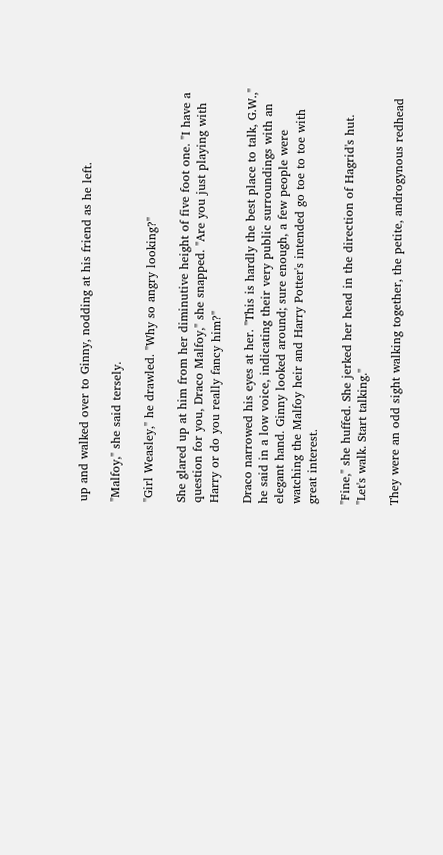up and walked over to Ginny, nodding at his friend as he left.

"Malfoy," she said tersely.

"Girl Weasley," he drawled. "Why so angry looking?"

She glared up at him from her diminutive height of five foot one. "I have a question for you, Draco Malfoy," she snapped. "Are you just playing with Harry or do you really fancy him?"

Draco narrowed his eyes at her. "This is hardly the best place to talk, G.W.," he said in a low voice, indicating their very public surroundings with an elegant hand. Ginny looked around; sure enough, a few people were watching the Malfoy heir and Harry Potter's intended go toe to toe with great interest.

"Fine," she huffed. She jerked her head in the direction of Hagrid's hut. "Let's walk. Start talking."

They were an odd sight walking together, the petite, androgynous redhead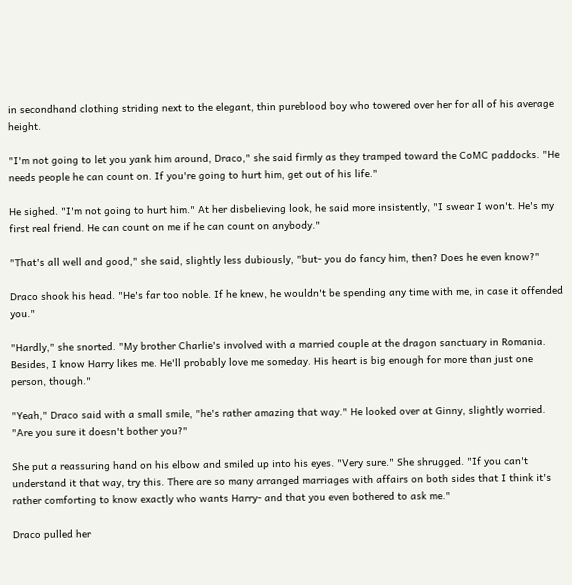in secondhand clothing striding next to the elegant, thin pureblood boy who towered over her for all of his average height.

"I'm not going to let you yank him around, Draco," she said firmly as they tramped toward the CoMC paddocks. "He needs people he can count on. If you're going to hurt him, get out of his life."

He sighed. "I'm not going to hurt him." At her disbelieving look, he said more insistently, "I swear I won't. He's my first real friend. He can count on me if he can count on anybody."

"That's all well and good," she said, slightly less dubiously, "but- you do fancy him, then? Does he even know?"

Draco shook his head. "He's far too noble. If he knew, he wouldn't be spending any time with me, in case it offended you."

"Hardly," she snorted. "My brother Charlie's involved with a married couple at the dragon sanctuary in Romania. Besides, I know Harry likes me. He'll probably love me someday. His heart is big enough for more than just one person, though."

"Yeah," Draco said with a small smile, "he's rather amazing that way." He looked over at Ginny, slightly worried. "Are you sure it doesn't bother you?"

She put a reassuring hand on his elbow and smiled up into his eyes. "Very sure." She shrugged. "If you can't understand it that way, try this. There are so many arranged marriages with affairs on both sides that I think it's rather comforting to know exactly who wants Harry- and that you even bothered to ask me."

Draco pulled her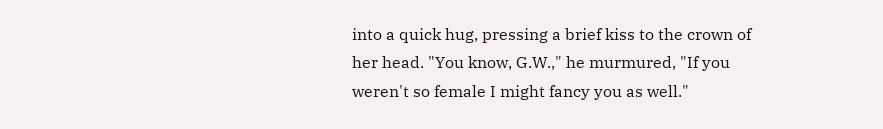into a quick hug, pressing a brief kiss to the crown of her head. "You know, G.W.," he murmured, "If you weren't so female I might fancy you as well."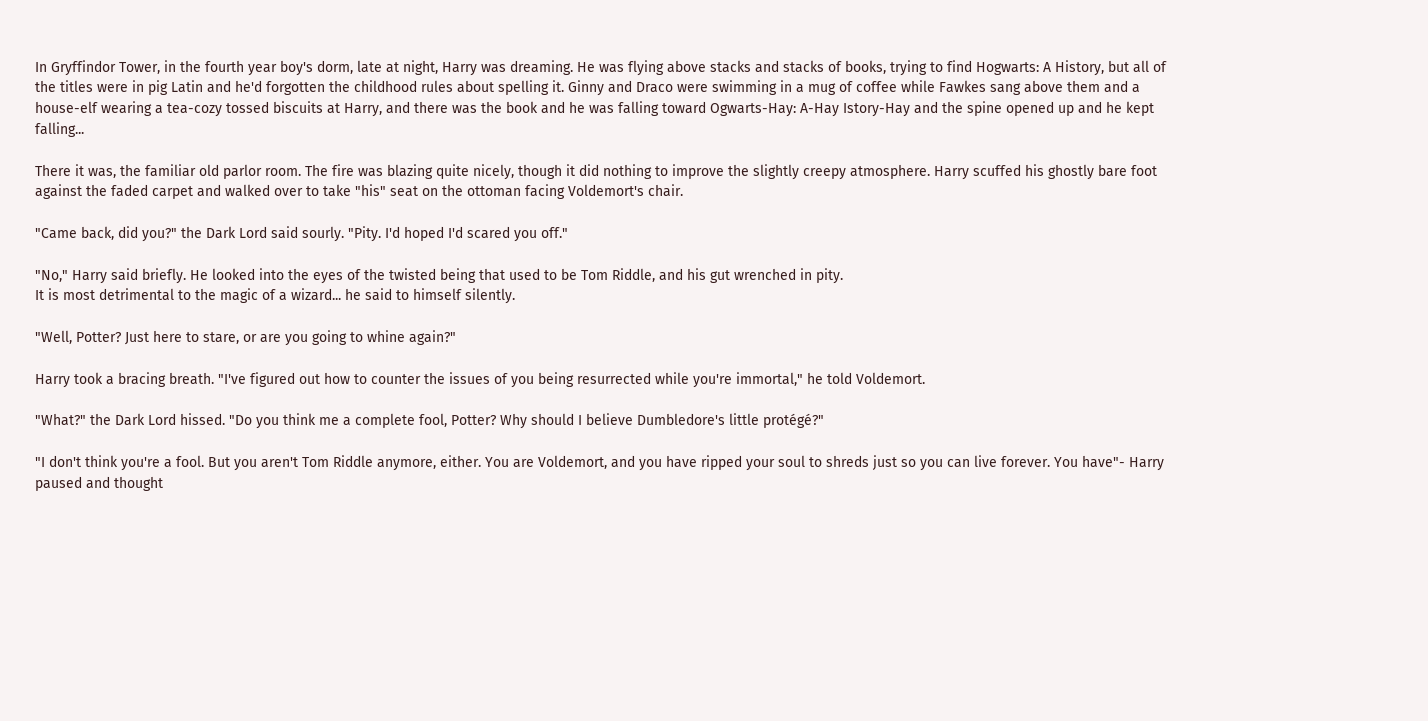In Gryffindor Tower, in the fourth year boy's dorm, late at night, Harry was dreaming. He was flying above stacks and stacks of books, trying to find Hogwarts: A History, but all of the titles were in pig Latin and he'd forgotten the childhood rules about spelling it. Ginny and Draco were swimming in a mug of coffee while Fawkes sang above them and a house-elf wearing a tea-cozy tossed biscuits at Harry, and there was the book and he was falling toward Ogwarts-Hay: A-Hay Istory-Hay and the spine opened up and he kept falling...

There it was, the familiar old parlor room. The fire was blazing quite nicely, though it did nothing to improve the slightly creepy atmosphere. Harry scuffed his ghostly bare foot against the faded carpet and walked over to take "his" seat on the ottoman facing Voldemort's chair.

"Came back, did you?" the Dark Lord said sourly. "Pity. I'd hoped I'd scared you off."

"No," Harry said briefly. He looked into the eyes of the twisted being that used to be Tom Riddle, and his gut wrenched in pity.
It is most detrimental to the magic of a wizard... he said to himself silently.

"Well, Potter? Just here to stare, or are you going to whine again?"

Harry took a bracing breath. "I've figured out how to counter the issues of you being resurrected while you're immortal," he told Voldemort.

"What?" the Dark Lord hissed. "Do you think me a complete fool, Potter? Why should I believe Dumbledore's little protégé?"

"I don't think you're a fool. But you aren't Tom Riddle anymore, either. You are Voldemort, and you have ripped your soul to shreds just so you can live forever. You have"- Harry paused and thought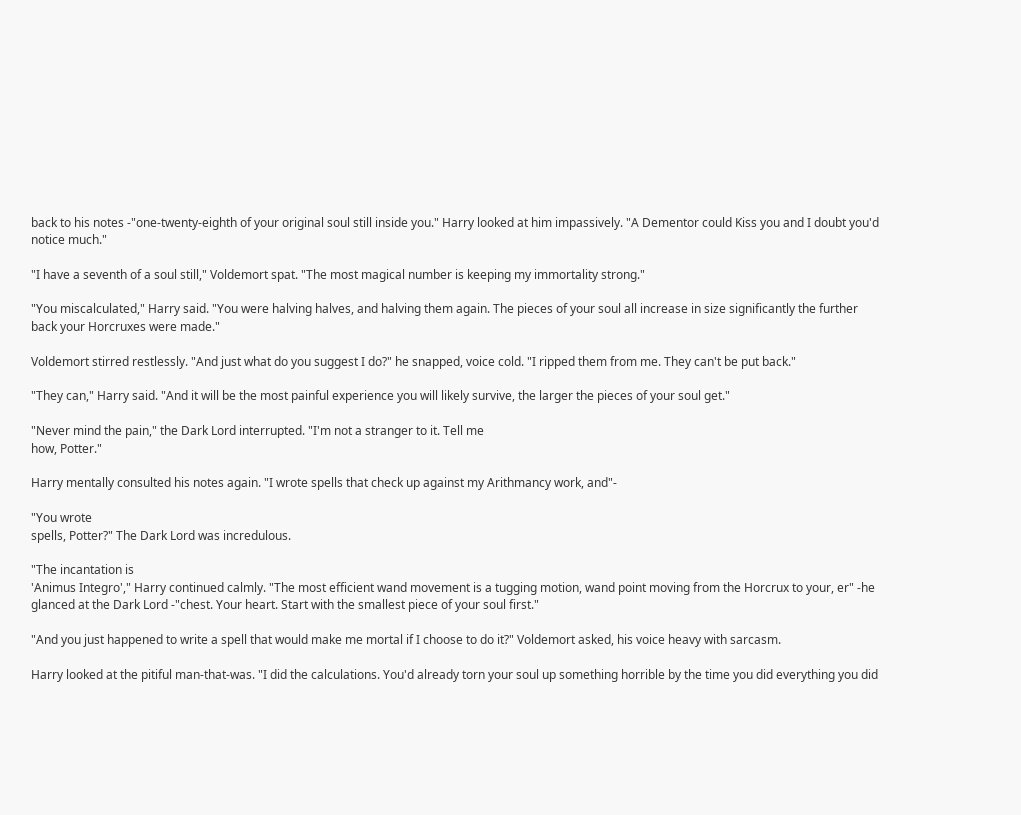back to his notes -"one-twenty-eighth of your original soul still inside you." Harry looked at him impassively. "A Dementor could Kiss you and I doubt you'd notice much."

"I have a seventh of a soul still," Voldemort spat. "The most magical number is keeping my immortality strong."

"You miscalculated," Harry said. "You were halving halves, and halving them again. The pieces of your soul all increase in size significantly the further back your Horcruxes were made."

Voldemort stirred restlessly. "And just what do you suggest I do?" he snapped, voice cold. "I ripped them from me. They can't be put back."

"They can," Harry said. "And it will be the most painful experience you will likely survive, the larger the pieces of your soul get."

"Never mind the pain," the Dark Lord interrupted. "I'm not a stranger to it. Tell me
how, Potter."

Harry mentally consulted his notes again. "I wrote spells that check up against my Arithmancy work, and"-

"You wrote
spells, Potter?" The Dark Lord was incredulous.

"The incantation is
'Animus Integro'," Harry continued calmly. "The most efficient wand movement is a tugging motion, wand point moving from the Horcrux to your, er" -he glanced at the Dark Lord -"chest. Your heart. Start with the smallest piece of your soul first."

"And you just happened to write a spell that would make me mortal if I choose to do it?" Voldemort asked, his voice heavy with sarcasm.

Harry looked at the pitiful man-that-was. "I did the calculations. You'd already torn your soul up something horrible by the time you did everything you did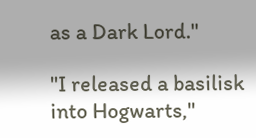as a Dark Lord."

"I released a basilisk into Hogwarts,"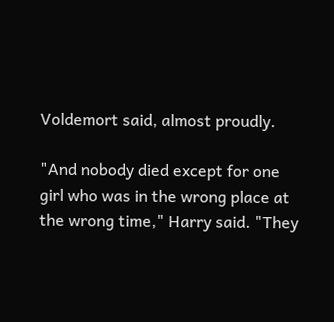Voldemort said, almost proudly.

"And nobody died except for one girl who was in the wrong place at the wrong time," Harry said. "They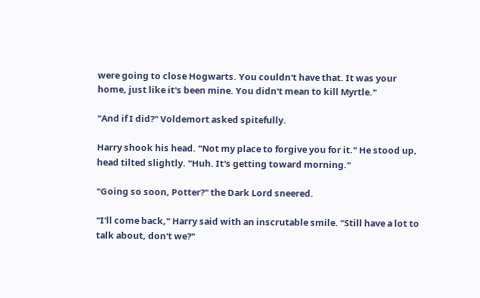were going to close Hogwarts. You couldn't have that. It was your home, just like it's been mine. You didn't mean to kill Myrtle."

"And if I did?" Voldemort asked spitefully.

Harry shook his head. "Not my place to forgive you for it." He stood up, head tilted slightly. "Huh. It's getting toward morning."

"Going so soon, Potter?" the Dark Lord sneered.

"I'll come back," Harry said with an inscrutable smile. "Still have a lot to talk about, don't we?"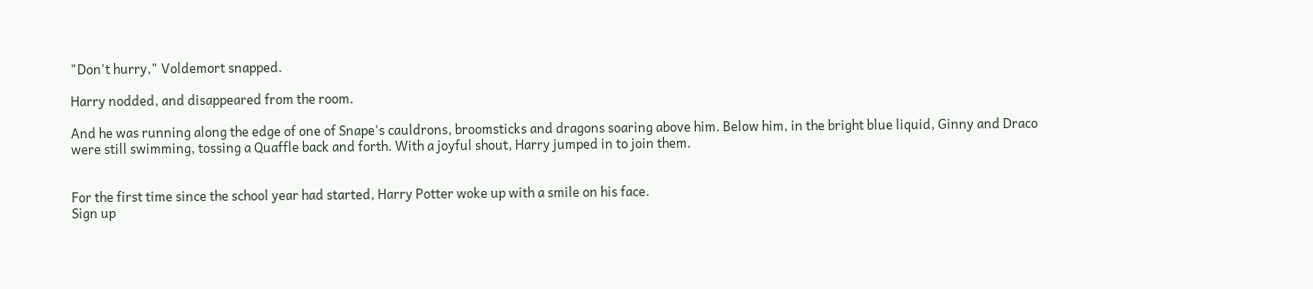"Don't hurry," Voldemort snapped.

Harry nodded, and disappeared from the room.

And he was running along the edge of one of Snape's cauldrons, broomsticks and dragons soaring above him. Below him, in the bright blue liquid, Ginny and Draco were still swimming, tossing a Quaffle back and forth. With a joyful shout, Harry jumped in to join them.


For the first time since the school year had started, Harry Potter woke up with a smile on his face.
Sign up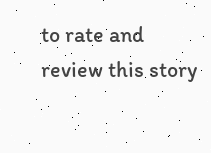to rate and review this story